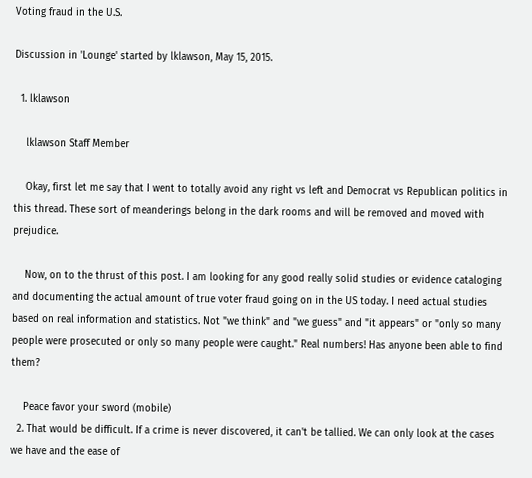Voting fraud in the U.S.

Discussion in 'Lounge' started by lklawson, May 15, 2015.

  1. lklawson

    lklawson Staff Member

    Okay, first let me say that I went to totally avoid any right vs left and Democrat vs Republican politics in this thread. These sort of meanderings belong in the dark rooms and will be removed and moved with prejudice.

    Now, on to the thrust of this post. I am looking for any good really solid studies or evidence cataloging and documenting the actual amount of true voter fraud going on in the US today. I need actual studies based on real information and statistics. Not "we think" and "we guess" and "it appears" or "only so many people were prosecuted or only so many people were caught." Real numbers! Has anyone been able to find them?

    Peace favor your sword (mobile)
  2. That would be difficult. If a crime is never discovered, it can't be tallied. We can only look at the cases we have and the ease of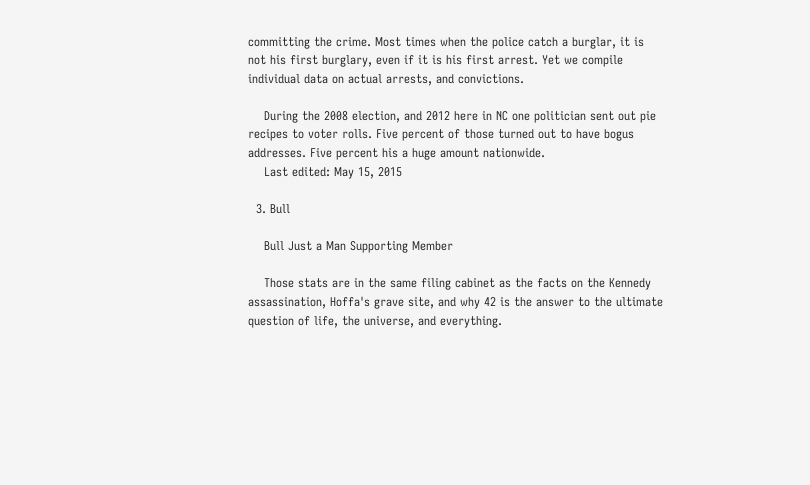committing the crime. Most times when the police catch a burglar, it is not his first burglary, even if it is his first arrest. Yet we compile individual data on actual arrests, and convictions.

    During the 2008 election, and 2012 here in NC one politician sent out pie recipes to voter rolls. Five percent of those turned out to have bogus addresses. Five percent his a huge amount nationwide.
    Last edited: May 15, 2015

  3. Bull

    Bull Just a Man Supporting Member

    Those stats are in the same filing cabinet as the facts on the Kennedy assassination, Hoffa's grave site, and why 42 is the answer to the ultimate question of life, the universe, and everything.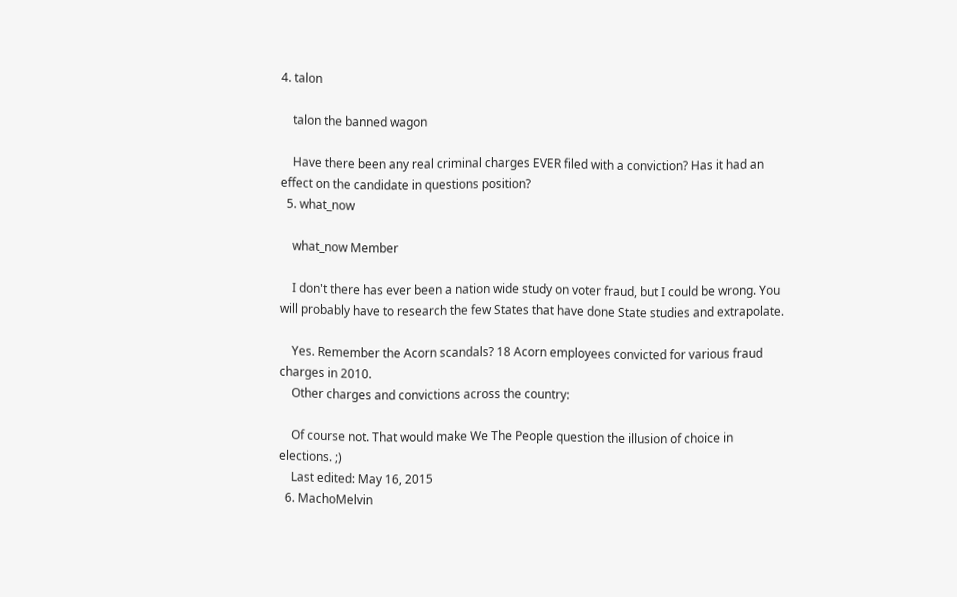4. talon

    talon the banned wagon

    Have there been any real criminal charges EVER filed with a conviction? Has it had an effect on the candidate in questions position?
  5. what_now

    what_now Member

    I don't there has ever been a nation wide study on voter fraud, but I could be wrong. You will probably have to research the few States that have done State studies and extrapolate.

    Yes. Remember the Acorn scandals? 18 Acorn employees convicted for various fraud charges in 2010.
    Other charges and convictions across the country:

    Of course not. That would make We The People question the illusion of choice in elections. ;)
    Last edited: May 16, 2015
  6. MachoMelvin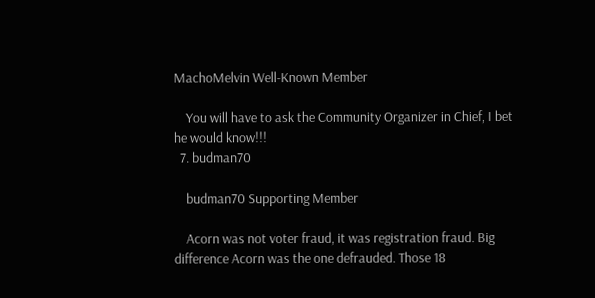MachoMelvin Well-Known Member

    You will have to ask the Community Organizer in Chief, I bet he would know!!!
  7. budman70

    budman70 Supporting Member

    Acorn was not voter fraud, it was registration fraud. Big difference Acorn was the one defrauded. Those 18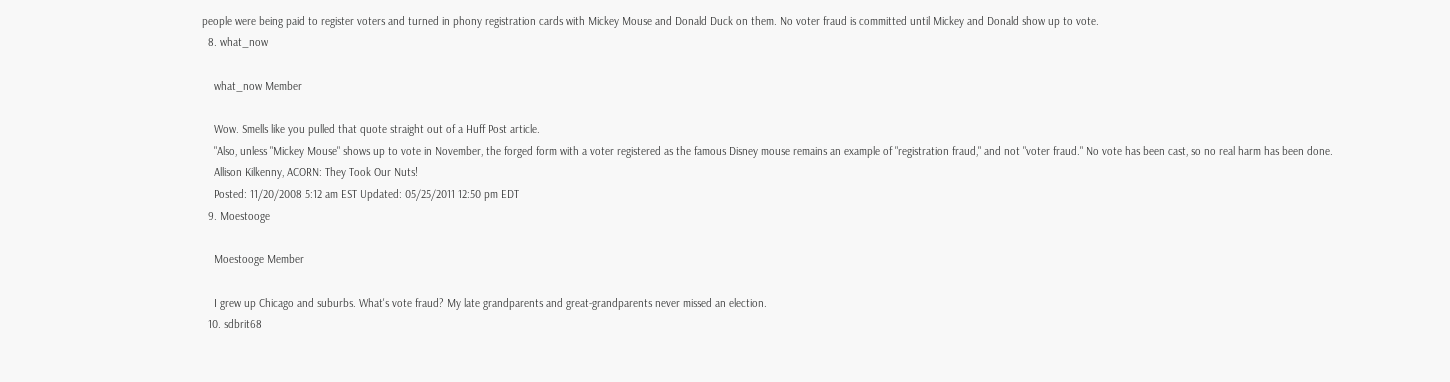people were being paid to register voters and turned in phony registration cards with Mickey Mouse and Donald Duck on them. No voter fraud is committed until Mickey and Donald show up to vote.
  8. what_now

    what_now Member

    Wow. Smells like you pulled that quote straight out of a Huff Post article.
    "Also, unless "Mickey Mouse" shows up to vote in November, the forged form with a voter registered as the famous Disney mouse remains an example of "registration fraud," and not "voter fraud." No vote has been cast, so no real harm has been done.
    Allison Kilkenny, ACORN: They Took Our Nuts!
    Posted: 11/20/2008 5:12 am EST Updated: 05/25/2011 12:50 pm EDT
  9. Moestooge

    Moestooge Member

    I grew up Chicago and suburbs. What's vote fraud? My late grandparents and great-grandparents never missed an election.
  10. sdbrit68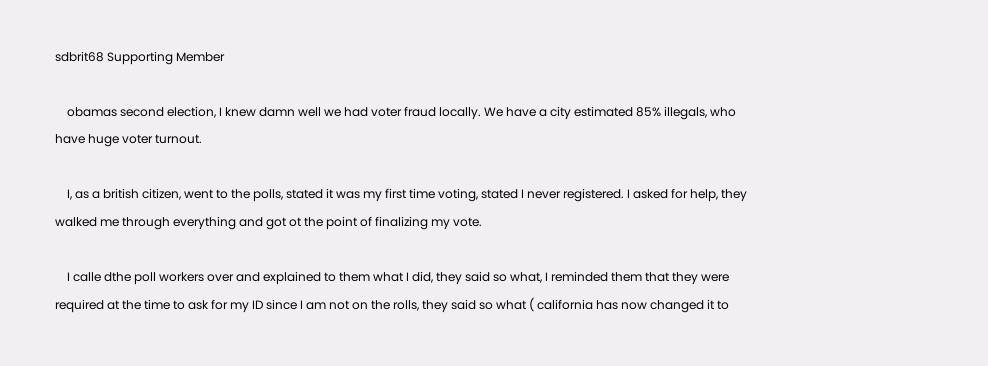sdbrit68 Supporting Member

    obamas second election, I knew damn well we had voter fraud locally. We have a city estimated 85% illegals, who have huge voter turnout.

    I, as a british citizen, went to the polls, stated it was my first time voting, stated I never registered. I asked for help, they walked me through everything and got ot the point of finalizing my vote.

    I calle dthe poll workers over and explained to them what I did, they said so what, I reminded them that they were required at the time to ask for my ID since I am not on the rolls, they said so what ( california has now changed it to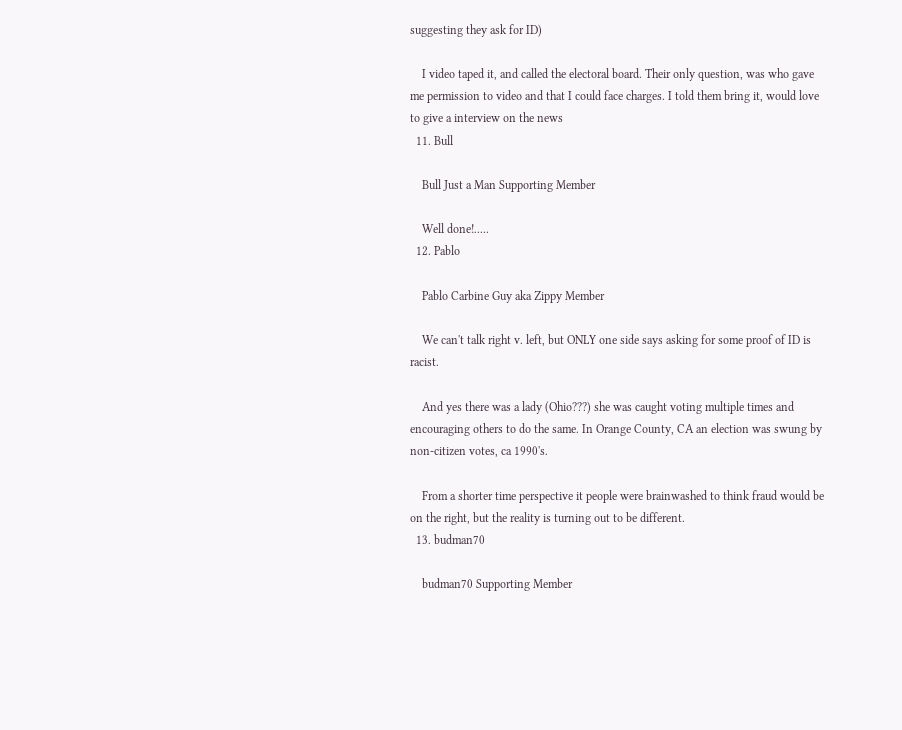suggesting they ask for ID)

    I video taped it, and called the electoral board. Their only question, was who gave me permission to video and that I could face charges. I told them bring it, would love to give a interview on the news
  11. Bull

    Bull Just a Man Supporting Member

    Well done!.....
  12. Pablo

    Pablo Carbine Guy aka Zippy Member

    We can't talk right v. left, but ONLY one side says asking for some proof of ID is racist.

    And yes there was a lady (Ohio???) she was caught voting multiple times and encouraging others to do the same. In Orange County, CA an election was swung by non-citizen votes, ca 1990's.

    From a shorter time perspective it people were brainwashed to think fraud would be on the right, but the reality is turning out to be different.
  13. budman70

    budman70 Supporting Member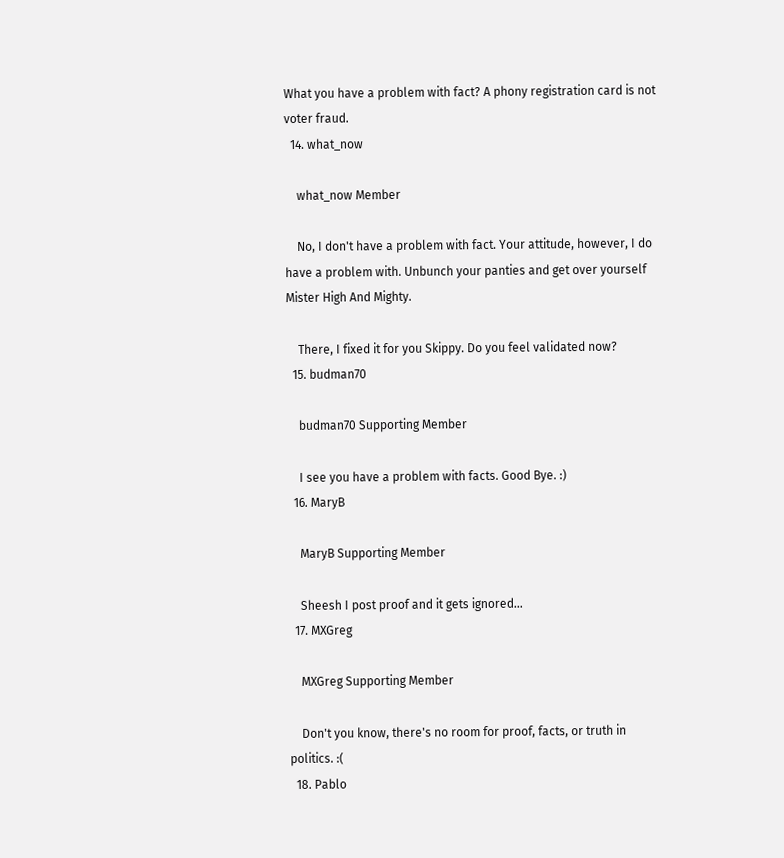What you have a problem with fact? A phony registration card is not voter fraud.
  14. what_now

    what_now Member

    No, I don't have a problem with fact. Your attitude, however, I do have a problem with. Unbunch your panties and get over yourself Mister High And Mighty.

    There, I fixed it for you Skippy. Do you feel validated now?
  15. budman70

    budman70 Supporting Member

    I see you have a problem with facts. Good Bye. :)
  16. MaryB

    MaryB Supporting Member

    Sheesh I post proof and it gets ignored...
  17. MXGreg

    MXGreg Supporting Member

    Don't you know, there's no room for proof, facts, or truth in politics. :(
  18. Pablo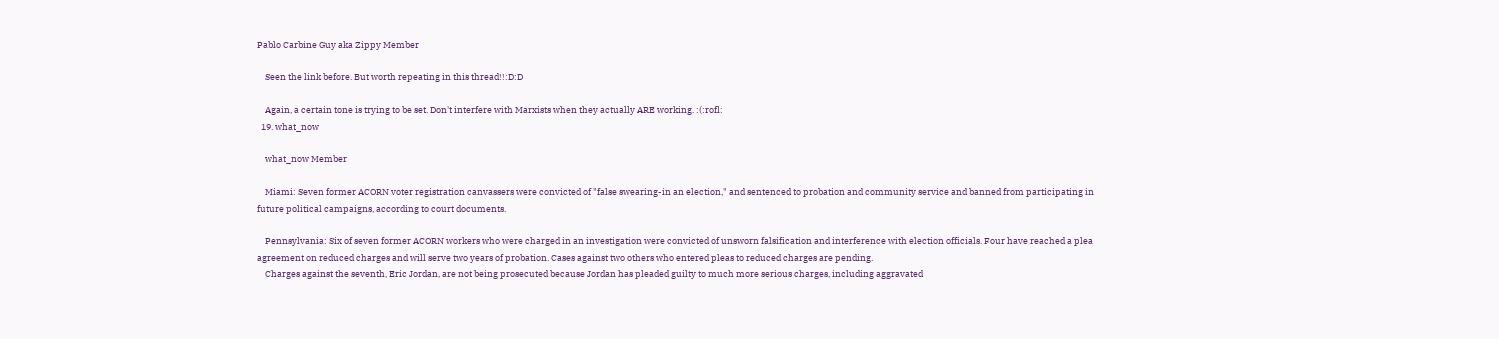Pablo Carbine Guy aka Zippy Member

    Seen the link before. But worth repeating in this thread!!:D:D

    Again, a certain tone is trying to be set. Don't interfere with Marxists when they actually ARE working. :(:rofl:
  19. what_now

    what_now Member

    Miami: Seven former ACORN voter registration canvassers were convicted of "false swearing-in an election," and sentenced to probation and community service and banned from participating in future political campaigns, according to court documents.

    Pennsylvania: Six of seven former ACORN workers who were charged in an investigation were convicted of unsworn falsification and interference with election officials. Four have reached a plea agreement on reduced charges and will serve two years of probation. Cases against two others who entered pleas to reduced charges are pending.
    Charges against the seventh, Eric Jordan, are not being prosecuted because Jordan has pleaded guilty to much more serious charges, including aggravated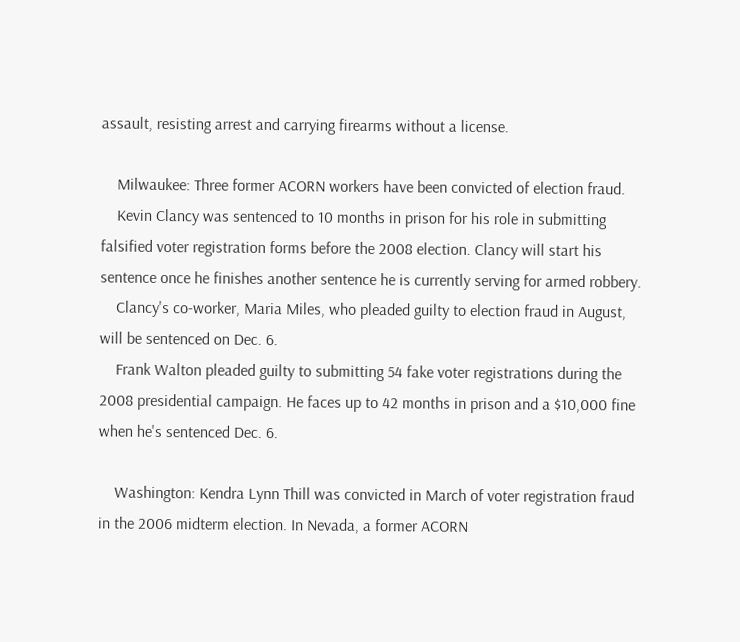assault, resisting arrest and carrying firearms without a license.

    Milwaukee: Three former ACORN workers have been convicted of election fraud.
    Kevin Clancy was sentenced to 10 months in prison for his role in submitting falsified voter registration forms before the 2008 election. Clancy will start his sentence once he finishes another sentence he is currently serving for armed robbery.
    Clancy's co-worker, Maria Miles, who pleaded guilty to election fraud in August, will be sentenced on Dec. 6.
    Frank Walton pleaded guilty to submitting 54 fake voter registrations during the 2008 presidential campaign. He faces up to 42 months in prison and a $10,000 fine when he's sentenced Dec. 6.

    Washington: Kendra Lynn Thill was convicted in March of voter registration fraud in the 2006 midterm election. In Nevada, a former ACORN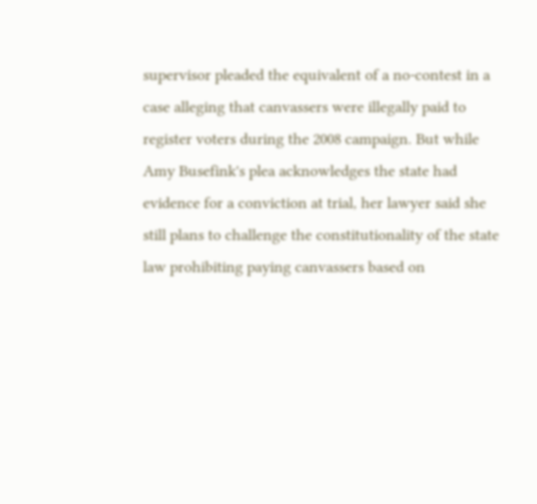supervisor pleaded the equivalent of a no-contest in a case alleging that canvassers were illegally paid to register voters during the 2008 campaign. But while Amy Busefink's plea acknowledges the state had evidence for a conviction at trial, her lawyer said she still plans to challenge the constitutionality of the state law prohibiting paying canvassers based on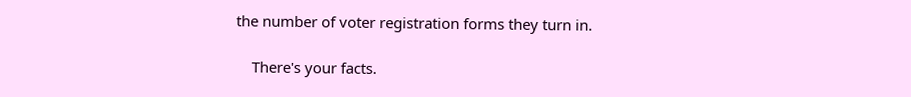the number of voter registration forms they turn in.

    There's your facts.